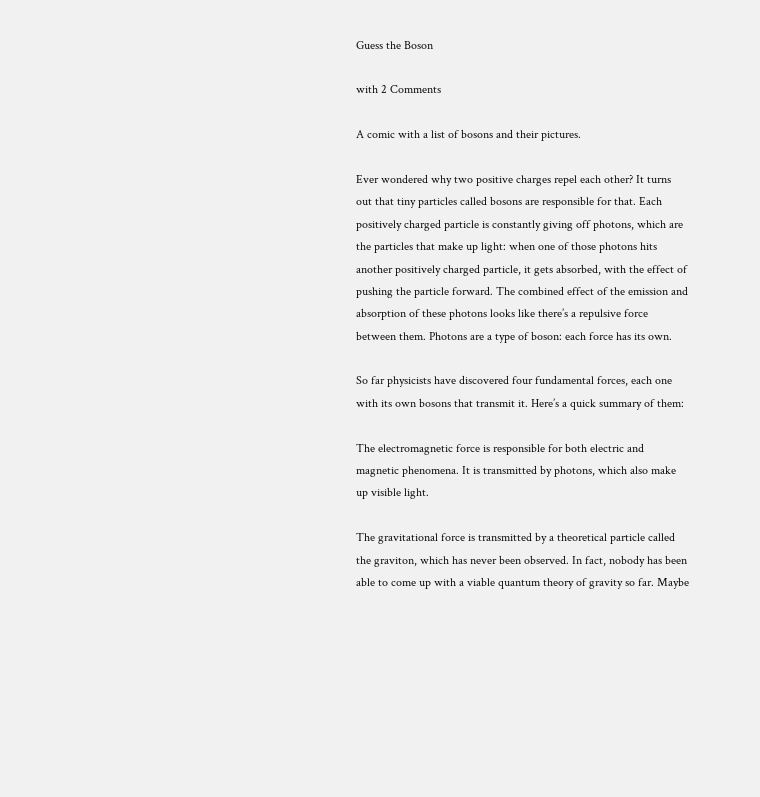Guess the Boson

with 2 Comments

A comic with a list of bosons and their pictures.

Ever wondered why two positive charges repel each other? It turns out that tiny particles called bosons are responsible for that. Each positively charged particle is constantly giving off photons, which are the particles that make up light: when one of those photons hits another positively charged particle, it gets absorbed, with the effect of pushing the particle forward. The combined effect of the emission and absorption of these photons looks like there’s a repulsive force between them. Photons are a type of boson: each force has its own.

So far physicists have discovered four fundamental forces, each one with its own bosons that transmit it. Here’s a quick summary of them:

The electromagnetic force is responsible for both electric and magnetic phenomena. It is transmitted by photons, which also make up visible light.

The gravitational force is transmitted by a theoretical particle called the graviton, which has never been observed. In fact, nobody has been able to come up with a viable quantum theory of gravity so far. Maybe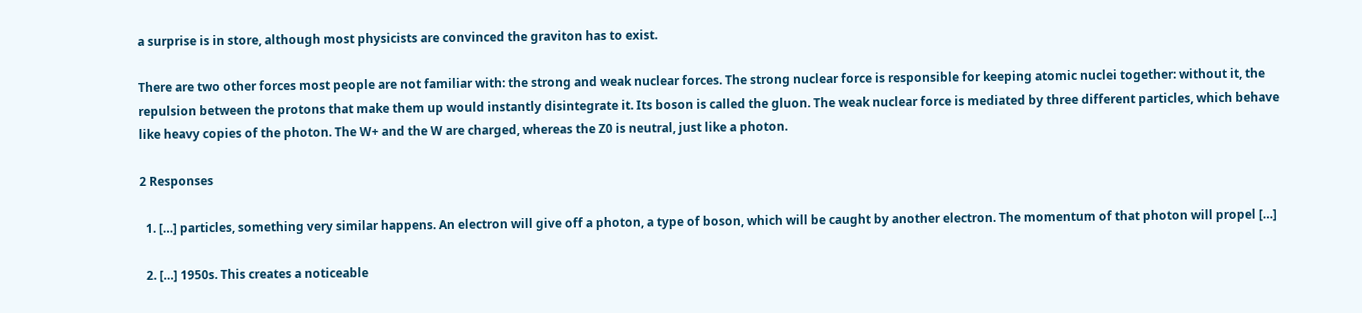a surprise is in store, although most physicists are convinced the graviton has to exist.

There are two other forces most people are not familiar with: the strong and weak nuclear forces. The strong nuclear force is responsible for keeping atomic nuclei together: without it, the repulsion between the protons that make them up would instantly disintegrate it. Its boson is called the gluon. The weak nuclear force is mediated by three different particles, which behave like heavy copies of the photon. The W+ and the W are charged, whereas the Z0 is neutral, just like a photon.

2 Responses

  1. […] particles, something very similar happens. An electron will give off a photon, a type of boson, which will be caught by another electron. The momentum of that photon will propel […]

  2. […] 1950s. This creates a noticeable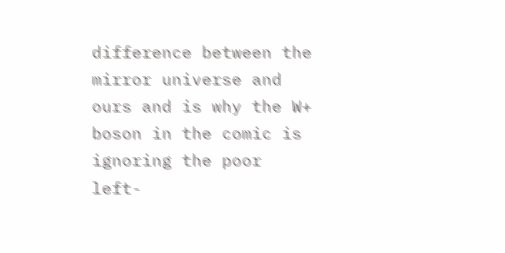difference between the mirror universe and ours and is why the W+ boson in the comic is ignoring the poor left-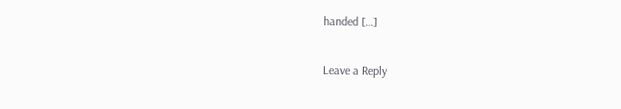handed […]

Leave a Reply